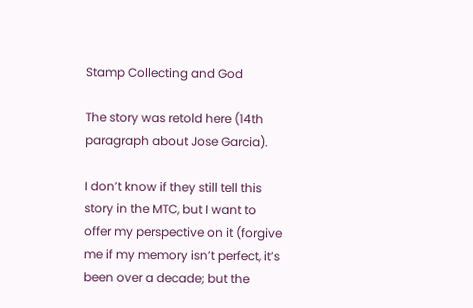Stamp Collecting and God

The story was retold here (14th paragraph about Jose Garcia).

I don’t know if they still tell this story in the MTC, but I want to offer my perspective on it (forgive me if my memory isn’t perfect, it’s been over a decade; but the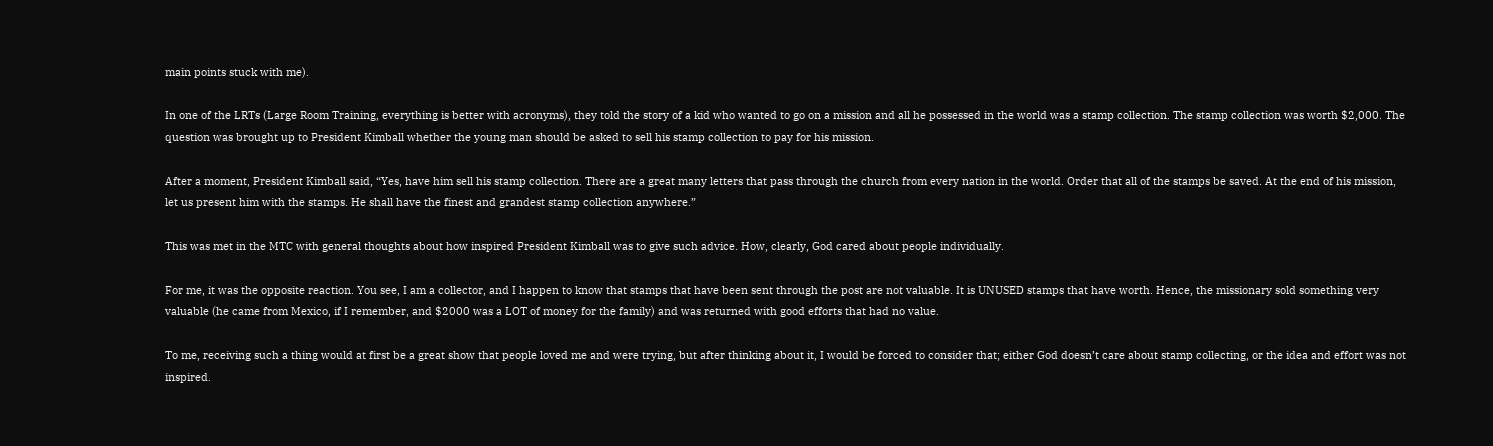main points stuck with me).

In one of the LRTs (Large Room Training, everything is better with acronyms), they told the story of a kid who wanted to go on a mission and all he possessed in the world was a stamp collection. The stamp collection was worth $2,000. The question was brought up to President Kimball whether the young man should be asked to sell his stamp collection to pay for his mission.

After a moment, President Kimball said, “Yes, have him sell his stamp collection. There are a great many letters that pass through the church from every nation in the world. Order that all of the stamps be saved. At the end of his mission, let us present him with the stamps. He shall have the finest and grandest stamp collection anywhere.”

This was met in the MTC with general thoughts about how inspired President Kimball was to give such advice. How, clearly, God cared about people individually.

For me, it was the opposite reaction. You see, I am a collector, and I happen to know that stamps that have been sent through the post are not valuable. It is UNUSED stamps that have worth. Hence, the missionary sold something very valuable (he came from Mexico, if I remember, and $2000 was a LOT of money for the family) and was returned with good efforts that had no value.

To me, receiving such a thing would at first be a great show that people loved me and were trying, but after thinking about it, I would be forced to consider that; either God doesn’t care about stamp collecting, or the idea and effort was not inspired.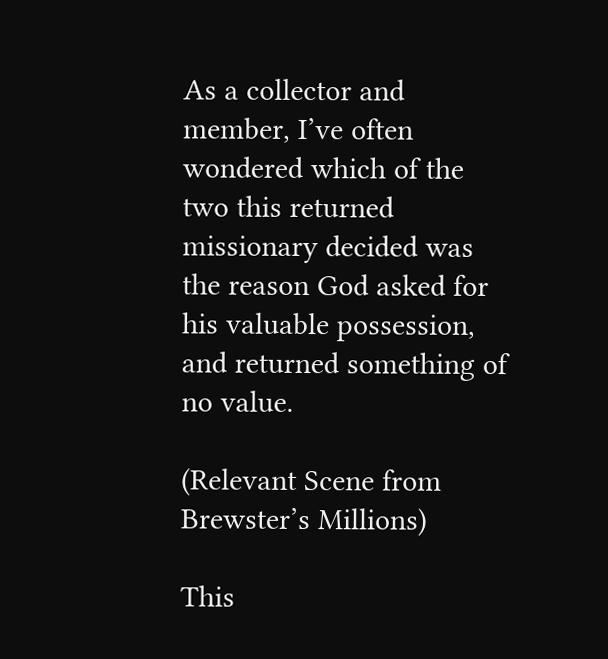As a collector and member, I’ve often wondered which of the two this returned missionary decided was the reason God asked for his valuable possession, and returned something of no value.

(Relevant Scene from Brewster’s Millions)

This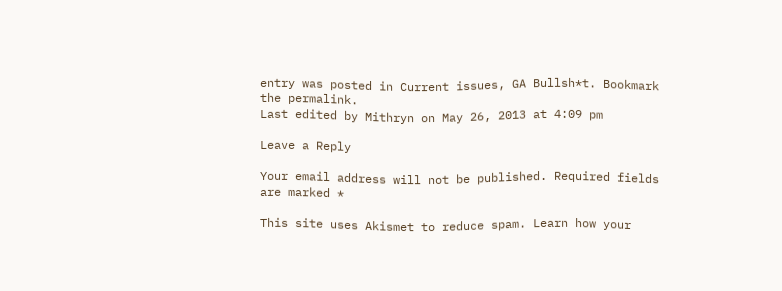entry was posted in Current issues, GA Bullsh*t. Bookmark the permalink.
Last edited by Mithryn on May 26, 2013 at 4:09 pm

Leave a Reply

Your email address will not be published. Required fields are marked *

This site uses Akismet to reduce spam. Learn how your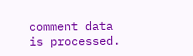comment data is processed.